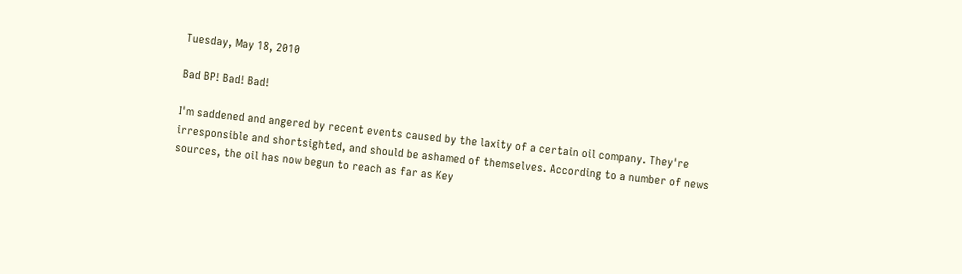Tuesday, May 18, 2010

Bad BP! Bad! Bad!

I'm saddened and angered by recent events caused by the laxity of a certain oil company. They're irresponsible and shortsighted, and should be ashamed of themselves. According to a number of news sources, the oil has now begun to reach as far as Key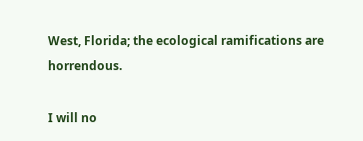West, Florida; the ecological ramifications are horrendous.

I will no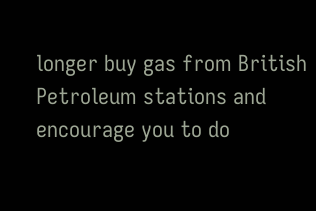longer buy gas from British Petroleum stations and encourage you to do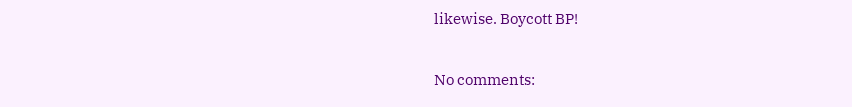likewise. Boycott BP!

No comments: